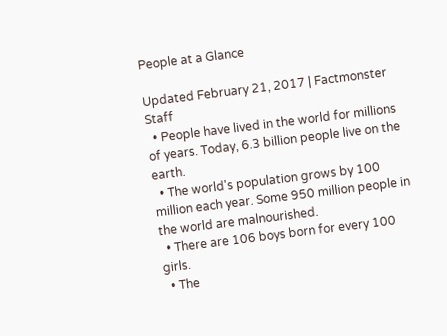People at a Glance

Updated February 21, 2017 | Factmonster Staff
  • People have lived in the world for millions of years. Today, 6.3 billion people live on the earth.
  • The world's population grows by 100 million each year. Some 950 million people in the world are malnourished.
  • There are 106 boys born for every 100 girls.
  • The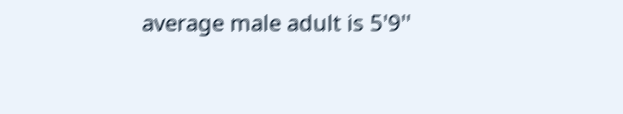average male adult is 5'9''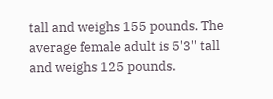tall and weighs 155 pounds. The average female adult is 5'3'' tall and weighs 125 pounds.